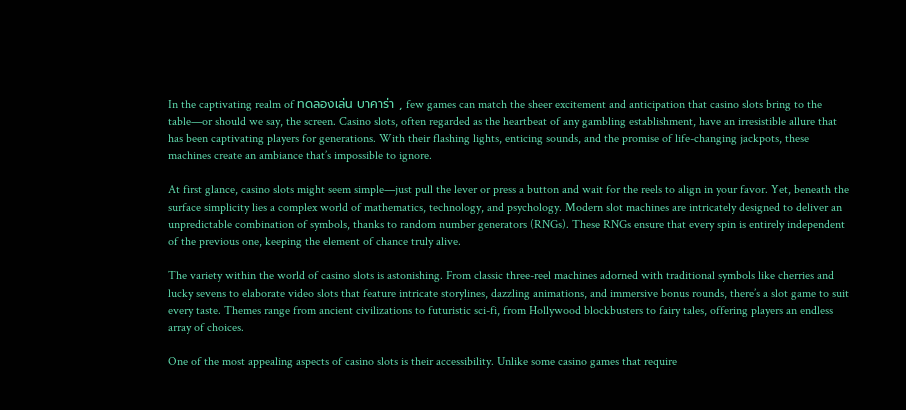In the captivating realm of ทดลองเล่น บาคาร่า , few games can match the sheer excitement and anticipation that casino slots bring to the table—or should we say, the screen. Casino slots, often regarded as the heartbeat of any gambling establishment, have an irresistible allure that has been captivating players for generations. With their flashing lights, enticing sounds, and the promise of life-changing jackpots, these machines create an ambiance that’s impossible to ignore.

At first glance, casino slots might seem simple—just pull the lever or press a button and wait for the reels to align in your favor. Yet, beneath the surface simplicity lies a complex world of mathematics, technology, and psychology. Modern slot machines are intricately designed to deliver an unpredictable combination of symbols, thanks to random number generators (RNGs). These RNGs ensure that every spin is entirely independent of the previous one, keeping the element of chance truly alive.

The variety within the world of casino slots is astonishing. From classic three-reel machines adorned with traditional symbols like cherries and lucky sevens to elaborate video slots that feature intricate storylines, dazzling animations, and immersive bonus rounds, there’s a slot game to suit every taste. Themes range from ancient civilizations to futuristic sci-fi, from Hollywood blockbusters to fairy tales, offering players an endless array of choices.

One of the most appealing aspects of casino slots is their accessibility. Unlike some casino games that require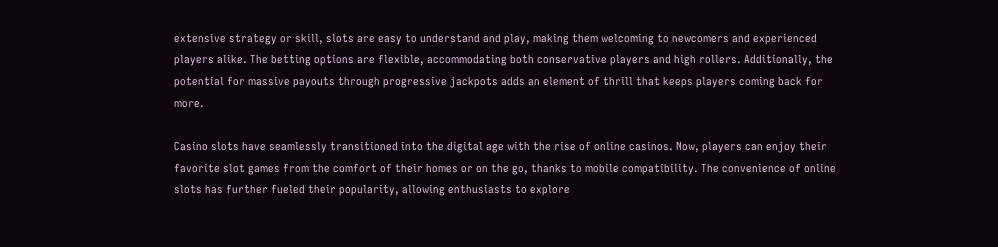extensive strategy or skill, slots are easy to understand and play, making them welcoming to newcomers and experienced players alike. The betting options are flexible, accommodating both conservative players and high rollers. Additionally, the potential for massive payouts through progressive jackpots adds an element of thrill that keeps players coming back for more.

Casino slots have seamlessly transitioned into the digital age with the rise of online casinos. Now, players can enjoy their favorite slot games from the comfort of their homes or on the go, thanks to mobile compatibility. The convenience of online slots has further fueled their popularity, allowing enthusiasts to explore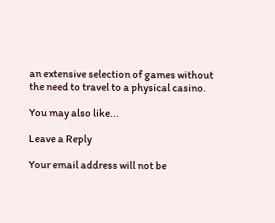an extensive selection of games without the need to travel to a physical casino.

You may also like...

Leave a Reply

Your email address will not be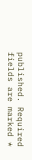published. Required fields are marked *